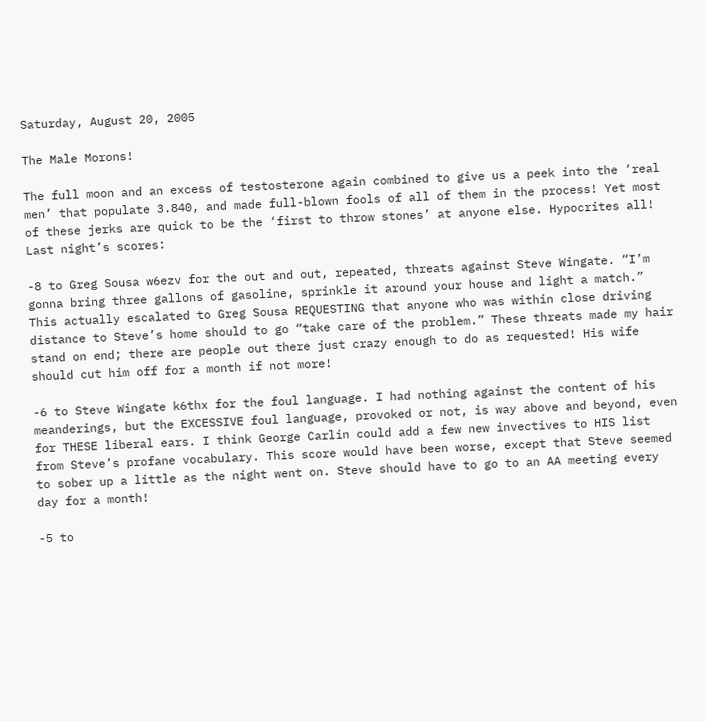Saturday, August 20, 2005

The Male Morons!

The full moon and an excess of testosterone again combined to give us a peek into the ‘real men’ that populate 3.840, and made full-blown fools of all of them in the process! Yet most of these jerks are quick to be the ‘first to throw stones’ at anyone else. Hypocrites all! Last night’s scores:

-8 to Greg Sousa w6ezv for the out and out, repeated, threats against Steve Wingate. “I’m gonna bring three gallons of gasoline, sprinkle it around your house and light a match.” This actually escalated to Greg Sousa REQUESTING that anyone who was within close driving distance to Steve’s home should to go “take care of the problem.” These threats made my hair stand on end; there are people out there just crazy enough to do as requested! His wife should cut him off for a month if not more!

-6 to Steve Wingate k6thx for the foul language. I had nothing against the content of his meanderings, but the EXCESSIVE foul language, provoked or not, is way above and beyond, even for THESE liberal ears. I think George Carlin could add a few new invectives to HIS list from Steve’s profane vocabulary. This score would have been worse, except that Steve seemed to sober up a little as the night went on. Steve should have to go to an AA meeting every day for a month!

-5 to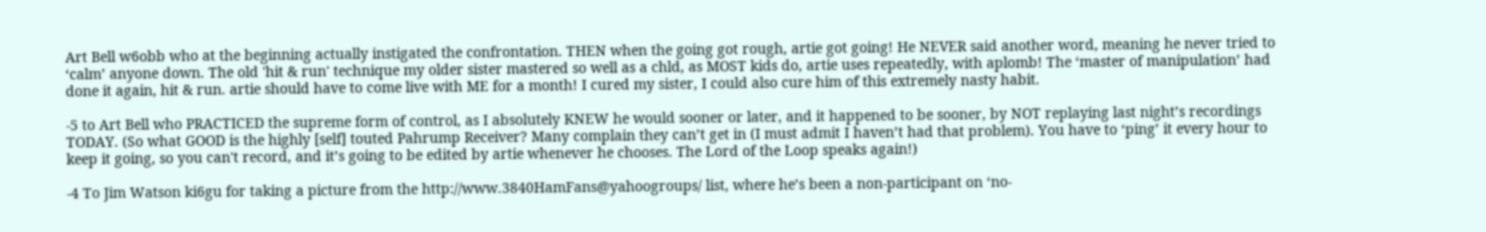Art Bell w6obb who at the beginning actually instigated the confrontation. THEN when the going got rough, artie got going! He NEVER said another word, meaning he never tried to ‘calm’ anyone down. The old 'hit & run' technique my older sister mastered so well as a chld, as MOST kids do, artie uses repeatedly, with aplomb! The ‘master of manipulation’ had done it again, hit & run. artie should have to come live with ME for a month! I cured my sister, I could also cure him of this extremely nasty habit.

-5 to Art Bell who PRACTICED the supreme form of control, as I absolutely KNEW he would sooner or later, and it happened to be sooner, by NOT replaying last night’s recordings TODAY. (So what GOOD is the highly [self] touted Pahrump Receiver? Many complain they can’t get in (I must admit I haven’t had that problem). You have to ‘ping’ it every hour to keep it going, so you can't record, and it’s going to be edited by artie whenever he chooses. The Lord of the Loop speaks again!)

-4 To Jim Watson ki6gu for taking a picture from the http://www.3840HamFans@yahoogroups/ list, where he’s been a non-participant on ‘no-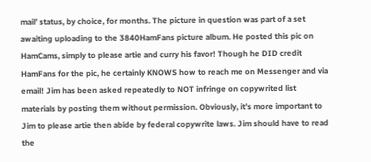mail’ status, by choice, for months. The picture in question was part of a set awaiting uploading to the 3840HamFans picture album. He posted this pic on HamCams, simply to please artie and curry his favor! Though he DID credit HamFans for the pic, he certainly KNOWS how to reach me on Messenger and via email! Jim has been asked repeatedly to NOT infringe on copywrited list materials by posting them without permission. Obviously, it’s more important to Jim to please artie then abide by federal copywrite laws. Jim should have to read the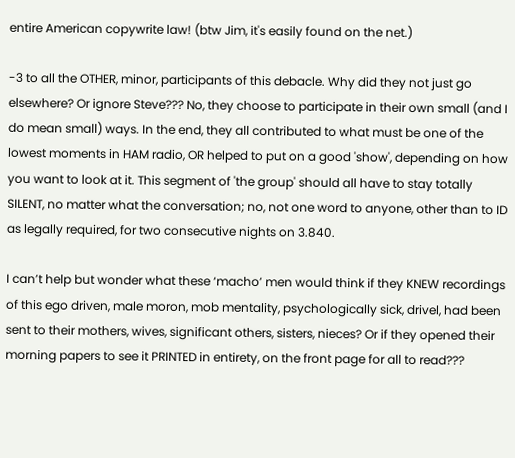entire American copywrite law! (btw Jim, it's easily found on the net.)

-3 to all the OTHER, minor, participants of this debacle. Why did they not just go elsewhere? Or ignore Steve??? No, they choose to participate in their own small (and I do mean small) ways. In the end, they all contributed to what must be one of the lowest moments in HAM radio, OR helped to put on a good 'show', depending on how you want to look at it. This segment of 'the group' should all have to stay totally SILENT, no matter what the conversation; no, not one word to anyone, other than to ID as legally required, for two consecutive nights on 3.840.

I can’t help but wonder what these ‘macho’ men would think if they KNEW recordings of this ego driven, male moron, mob mentality, psychologically sick, drivel, had been sent to their mothers, wives, significant others, sisters, nieces? Or if they opened their morning papers to see it PRINTED in entirety, on the front page for all to read???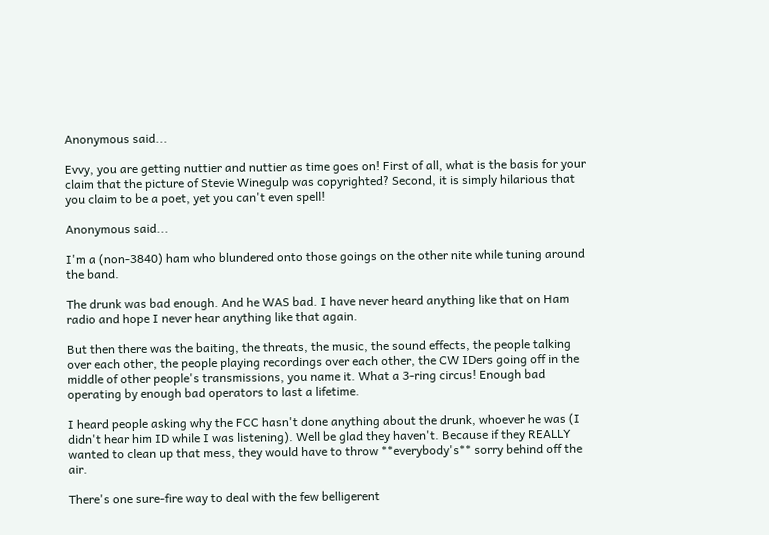Anonymous said...

Evvy, you are getting nuttier and nuttier as time goes on! First of all, what is the basis for your claim that the picture of Stevie Winegulp was copyrighted? Second, it is simply hilarious that you claim to be a poet, yet you can't even spell!

Anonymous said...

I'm a (non-3840) ham who blundered onto those goings on the other nite while tuning around the band.

The drunk was bad enough. And he WAS bad. I have never heard anything like that on Ham radio and hope I never hear anything like that again.

But then there was the baiting, the threats, the music, the sound effects, the people talking over each other, the people playing recordings over each other, the CW IDers going off in the middle of other people's transmissions, you name it. What a 3-ring circus! Enough bad operating by enough bad operators to last a lifetime.

I heard people asking why the FCC hasn't done anything about the drunk, whoever he was (I didn't hear him ID while I was listening). Well be glad they haven't. Because if they REALLY wanted to clean up that mess, they would have to throw **everybody's** sorry behind off the air.

There's one sure-fire way to deal with the few belligerent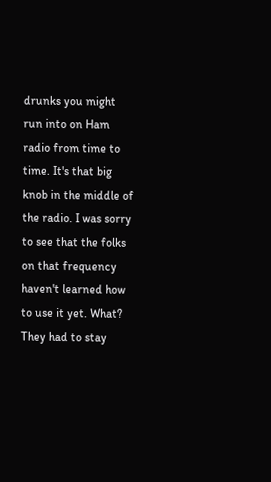drunks you might run into on Ham radio from time to time. It's that big knob in the middle of the radio. I was sorry to see that the folks on that frequency haven't learned how to use it yet. What? They had to stay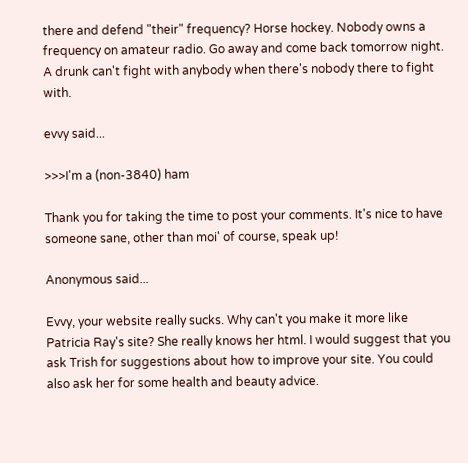there and defend "their" frequency? Horse hockey. Nobody owns a frequency on amateur radio. Go away and come back tomorrow night. A drunk can't fight with anybody when there's nobody there to fight with.

evvy said...

>>>I'm a (non-3840) ham

Thank you for taking the time to post your comments. It's nice to have someone sane, other than moi' of course, speak up!

Anonymous said...

Evvy, your website really sucks. Why can't you make it more like Patricia Ray's site? She really knows her html. I would suggest that you ask Trish for suggestions about how to improve your site. You could also ask her for some health and beauty advice.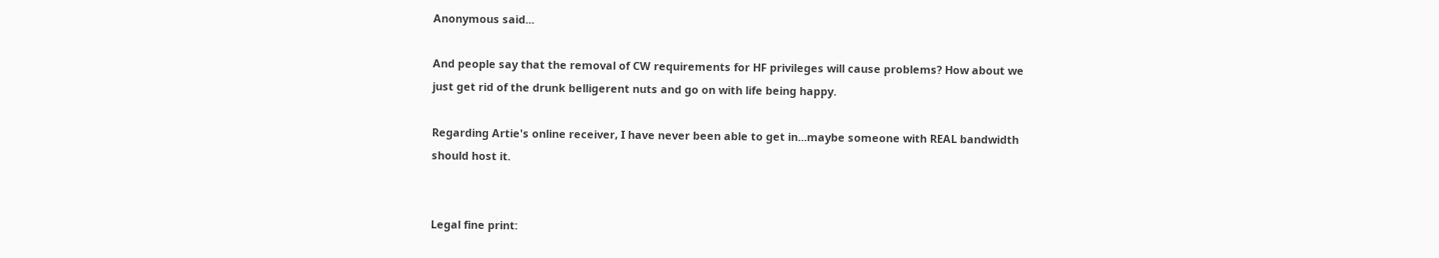Anonymous said...

And people say that the removal of CW requirements for HF privileges will cause problems? How about we just get rid of the drunk belligerent nuts and go on with life being happy.

Regarding Artie's online receiver, I have never been able to get in...maybe someone with REAL bandwidth should host it.


Legal fine print: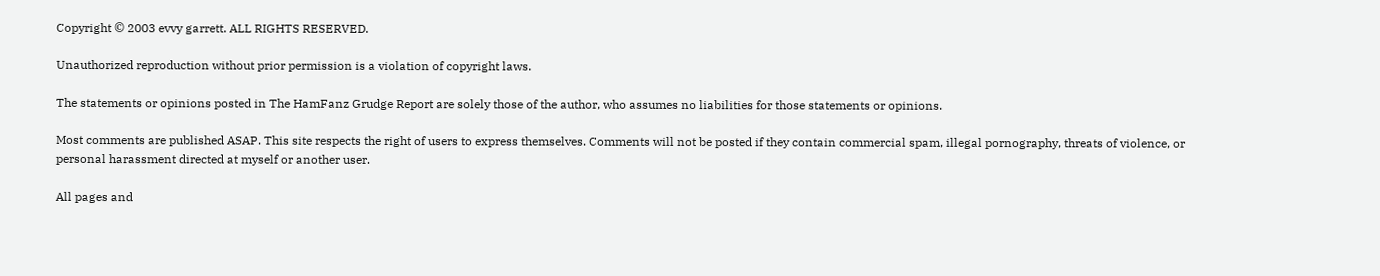Copyright © 2003 evvy garrett. ALL RIGHTS RESERVED.

Unauthorized reproduction without prior permission is a violation of copyright laws.

The statements or opinions posted in The HamFanz Grudge Report are solely those of the author, who assumes no liabilities for those statements or opinions.

Most comments are published ASAP. This site respects the right of users to express themselves. Comments will not be posted if they contain commercial spam, illegal pornography, threats of violence, or personal harassment directed at myself or another user.

All pages and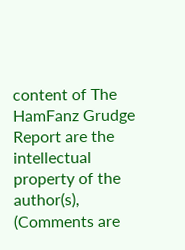content of The HamFanz Grudge Report are the intellectual property of the author(s), (Comments are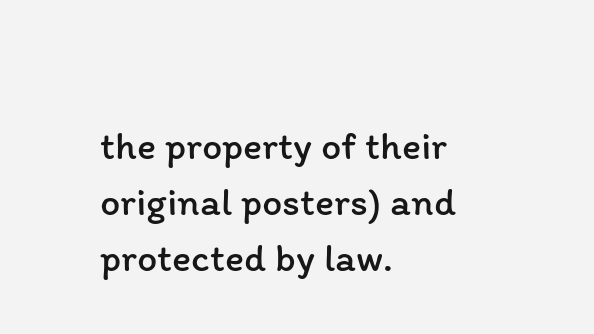the property of their original posters) and protected by law.